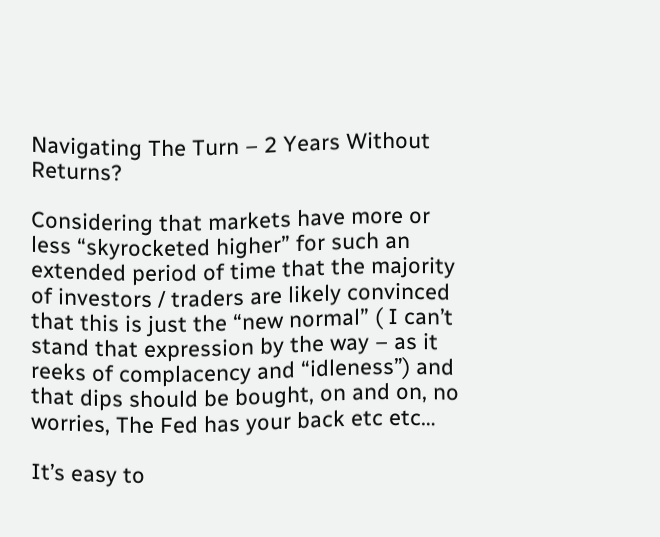Navigating The Turn – 2 Years Without Returns?

Considering that markets have more or less “skyrocketed higher” for such an extended period of time that the majority of investors / traders are likely convinced that this is just the “new normal” ( I can’t stand that expression by the way – as it reeks of complacency and “idleness”) and that dips should be bought, on and on, no worries, The Fed has your back etc etc…

It’s easy to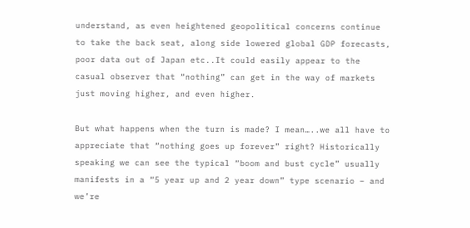understand, as even heightened geopolitical concerns continue to take the back seat, along side lowered global GDP forecasts, poor data out of Japan etc..It could easily appear to the casual observer that “nothing” can get in the way of markets just moving higher, and even higher.

But what happens when the turn is made? I mean…..we all have to appreciate that “nothing goes up forever” right? Historically speaking we can see the typical “boom and bust cycle” usually manifests in a “5 year up and 2 year down” type scenario – and we’re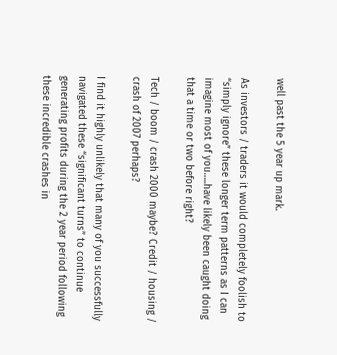well past the 5 year up mark.

As investors / traders it would completely foolish to “simply ignore” these longer term patterns as I can imagine most of you…..have likely been caught doing that a time or two before right?

Tech / boom / crash 2000 maybe? Credit / housing / crash of 2007 perhaps?

I find it highly unlikely that many of you successfully navigated these “significant turns” to continue generating profits during the 2 year period following these incredible crashes in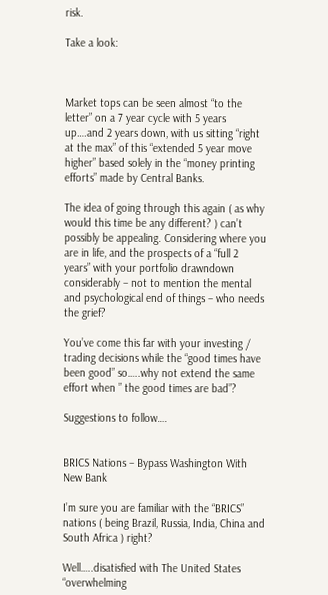risk.

Take a look:



Market tops can be seen almost “to the letter” on a 7 year cycle with 5 years up….and 2 years down, with us sitting “right at the max” of this “extended 5 year move higher” based solely in the “money printing efforts” made by Central Banks.

The idea of going through this again ( as why would this time be any different? ) can’t possibly be appealing. Considering where you are in life, and the prospects of a “full 2 years” with your portfolio drawndown considerably – not to mention the mental and psychological end of things – who needs the grief?

You’ve come this far with your investing / trading decisions while the “good times have been good” so…..why not extend the same effort when ” the good times are bad”?

Suggestions to follow….


BRICS Nations – Bypass Washington With New Bank

I’m sure you are familiar with the “BRICS” nations ( being Brazil, Russia, India, China and South Africa ) right?

Well…..disatisfied with The United States “overwhelming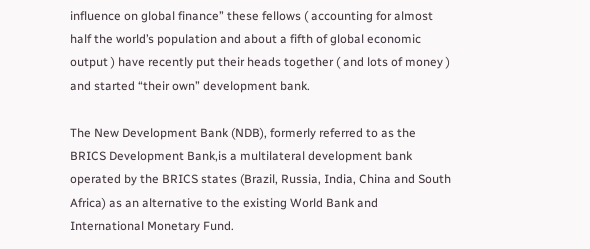influence on global finance” these fellows ( accounting for almost half the world’s population and about a fifth of global economic output ) have recently put their heads together ( and lots of money ) and started “their own” development bank.

The New Development Bank (NDB), formerly referred to as the BRICS Development Bank,is a multilateral development bank operated by the BRICS states (Brazil, Russia, India, China and South Africa) as an alternative to the existing World Bank and International Monetary Fund.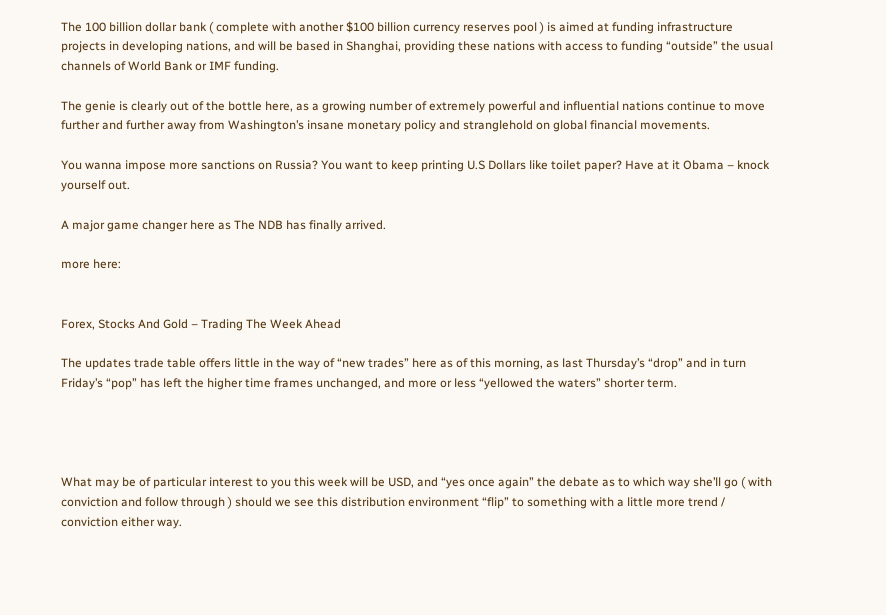The 100 billion dollar bank ( complete with another $100 billion currency reserves pool ) is aimed at funding infrastructure projects in developing nations, and will be based in Shanghai, providing these nations with access to funding “outside” the usual channels of World Bank or IMF funding.

The genie is clearly out of the bottle here, as a growing number of extremely powerful and influential nations continue to move further and further away from Washington’s insane monetary policy and stranglehold on global financial movements.

You wanna impose more sanctions on Russia? You want to keep printing U.S Dollars like toilet paper? Have at it Obama – knock yourself out.

A major game changer here as The NDB has finally arrived.

more here:


Forex, Stocks And Gold – Trading The Week Ahead

The updates trade table offers little in the way of “new trades” here as of this morning, as last Thursday’s “drop” and in turn Friday’s “pop” has left the higher time frames unchanged, and more or less “yellowed the waters” shorter term.




What may be of particular interest to you this week will be USD, and “yes once again” the debate as to which way she’ll go ( with conviction and follow through ) should we see this distribution environment “flip” to something with a little more trend / conviction either way.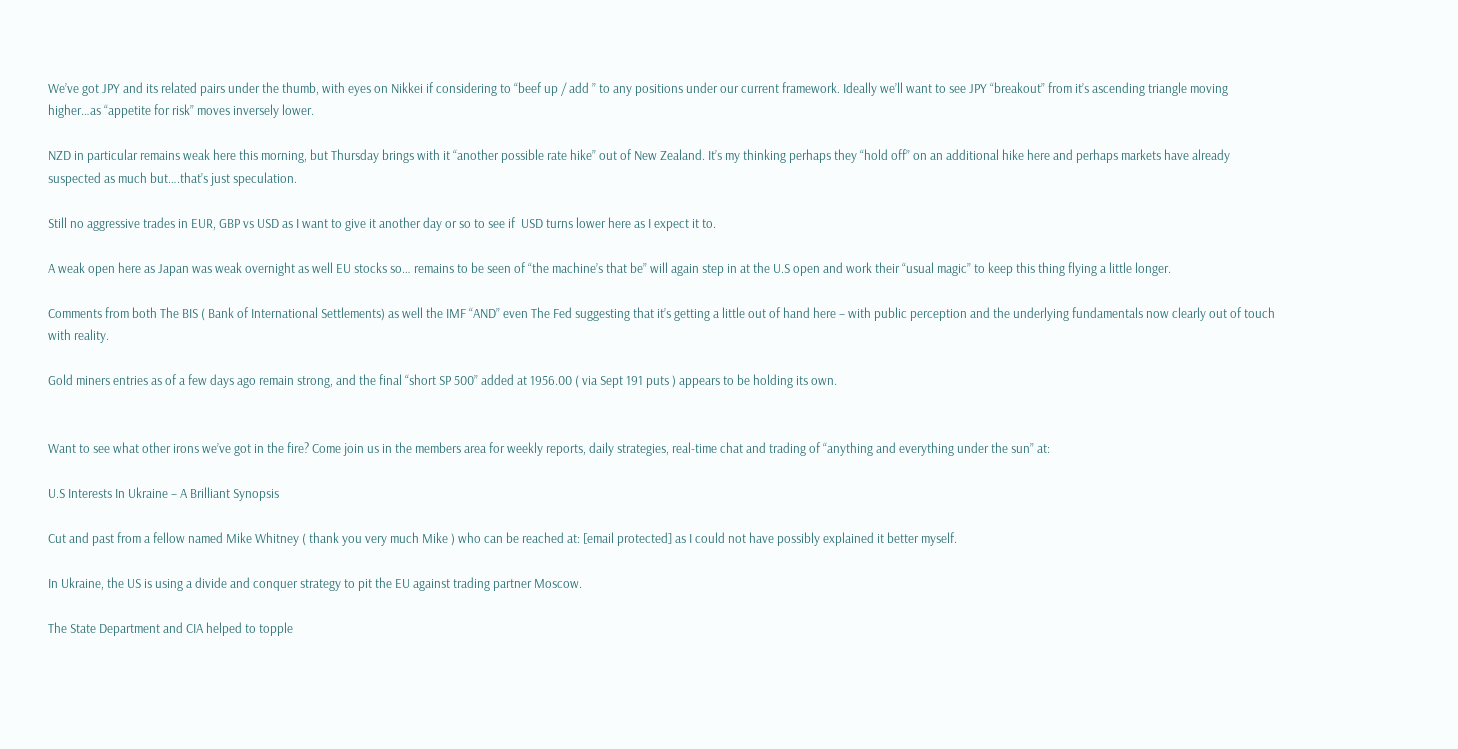We’ve got JPY and its related pairs under the thumb, with eyes on Nikkei if considering to “beef up / add ” to any positions under our current framework. Ideally we’ll want to see JPY “breakout” from it’s ascending triangle moving higher…as “appetite for risk” moves inversely lower.

NZD in particular remains weak here this morning, but Thursday brings with it “another possible rate hike” out of New Zealand. It’s my thinking perhaps they “hold off” on an additional hike here and perhaps markets have already suspected as much but….that’s just speculation.

Still no aggressive trades in EUR, GBP vs USD as I want to give it another day or so to see if  USD turns lower here as I expect it to.

A weak open here as Japan was weak overnight as well EU stocks so… remains to be seen of “the machine’s that be” will again step in at the U.S open and work their “usual magic” to keep this thing flying a little longer.

Comments from both The BIS ( Bank of International Settlements) as well the IMF “AND” even The Fed suggesting that it’s getting a little out of hand here – with public perception and the underlying fundamentals now clearly out of touch with reality.

Gold miners entries as of a few days ago remain strong, and the final “short SP 500” added at 1956.00 ( via Sept 191 puts ) appears to be holding its own.


Want to see what other irons we’ve got in the fire? Come join us in the members area for weekly reports, daily strategies, real-time chat and trading of “anything and everything under the sun” at:

U.S Interests In Ukraine – A Brilliant Synopsis

Cut and past from a fellow named Mike Whitney ( thank you very much Mike ) who can be reached at: [email protected] as I could not have possibly explained it better myself.

In Ukraine, the US is using a divide and conquer strategy to pit the EU against trading partner Moscow.

The State Department and CIA helped to topple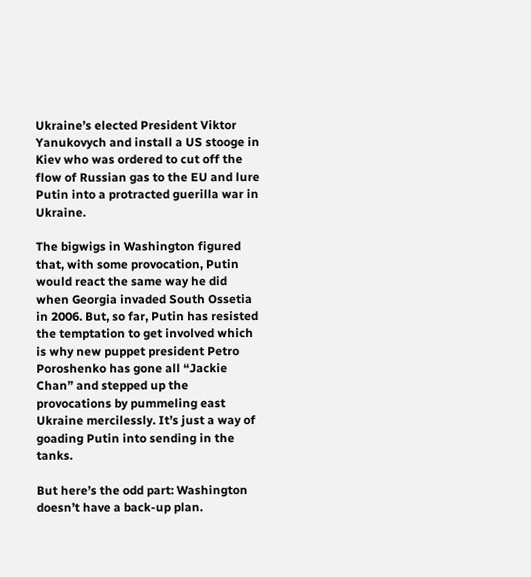Ukraine’s elected President Viktor Yanukovych and install a US stooge in Kiev who was ordered to cut off the flow of Russian gas to the EU and lure Putin into a protracted guerilla war in Ukraine.

The bigwigs in Washington figured that, with some provocation, Putin would react the same way he did when Georgia invaded South Ossetia in 2006. But, so far, Putin has resisted the temptation to get involved which is why new puppet president Petro Poroshenko has gone all “Jackie Chan” and stepped up the provocations by pummeling east Ukraine mercilessly. It’s just a way of goading Putin into sending in the tanks.

But here’s the odd part: Washington doesn’t have a back-up plan.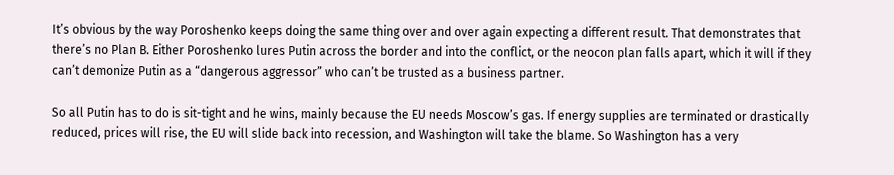It’s obvious by the way Poroshenko keeps doing the same thing over and over again expecting a different result. That demonstrates that there’s no Plan B. Either Poroshenko lures Putin across the border and into the conflict, or the neocon plan falls apart, which it will if they can’t demonize Putin as a “dangerous aggressor” who can’t be trusted as a business partner.

So all Putin has to do is sit-tight and he wins, mainly because the EU needs Moscow’s gas. If energy supplies are terminated or drastically reduced, prices will rise, the EU will slide back into recession, and Washington will take the blame. So Washington has a very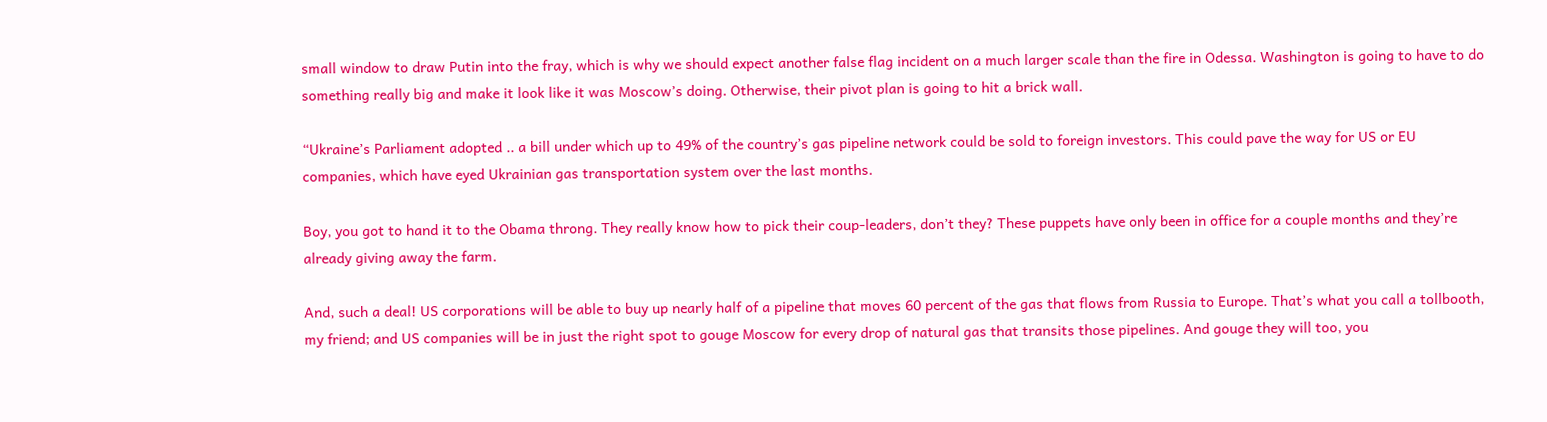small window to draw Putin into the fray, which is why we should expect another false flag incident on a much larger scale than the fire in Odessa. Washington is going to have to do something really big and make it look like it was Moscow’s doing. Otherwise, their pivot plan is going to hit a brick wall.

“Ukraine’s Parliament adopted .. a bill under which up to 49% of the country’s gas pipeline network could be sold to foreign investors. This could pave the way for US or EU companies, which have eyed Ukrainian gas transportation system over the last months.

Boy, you got to hand it to the Obama throng. They really know how to pick their coup-leaders, don’t they? These puppets have only been in office for a couple months and they’re already giving away the farm.

And, such a deal! US corporations will be able to buy up nearly half of a pipeline that moves 60 percent of the gas that flows from Russia to Europe. That’s what you call a tollbooth, my friend; and US companies will be in just the right spot to gouge Moscow for every drop of natural gas that transits those pipelines. And gouge they will too, you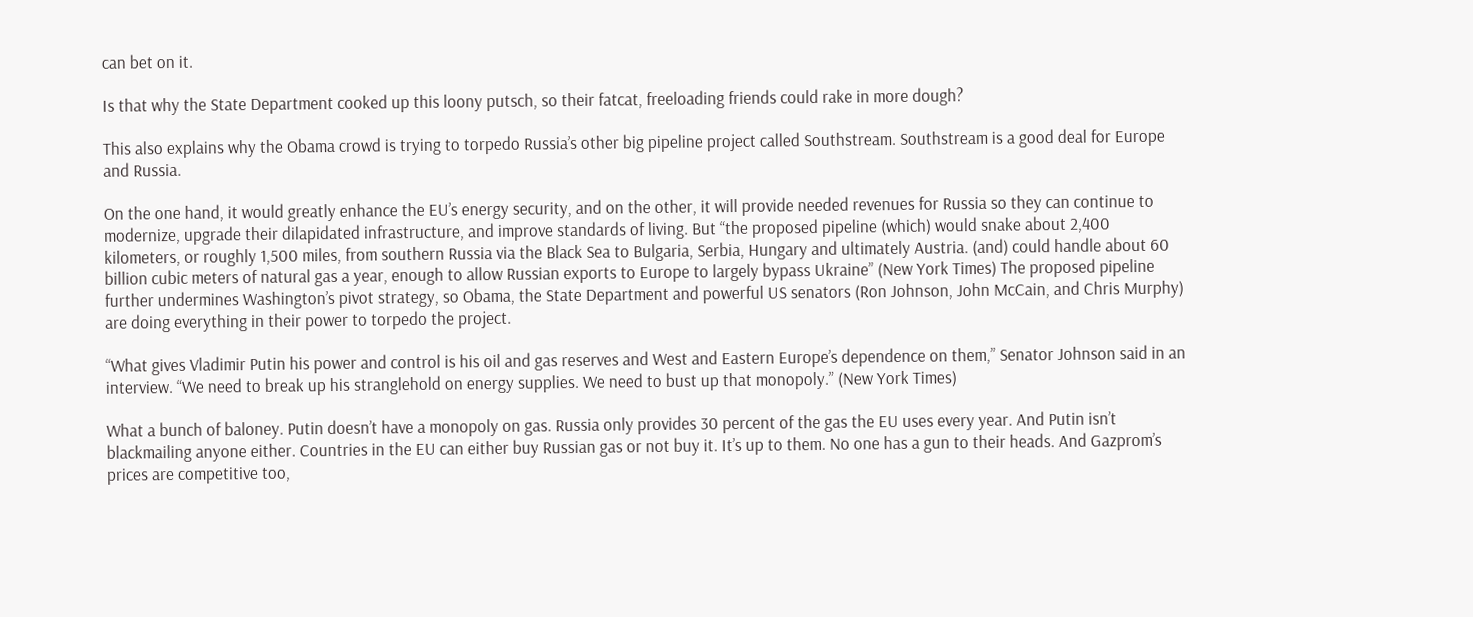can bet on it.

Is that why the State Department cooked up this loony putsch, so their fatcat, freeloading friends could rake in more dough?

This also explains why the Obama crowd is trying to torpedo Russia’s other big pipeline project called Southstream. Southstream is a good deal for Europe and Russia.

On the one hand, it would greatly enhance the EU’s energy security, and on the other, it will provide needed revenues for Russia so they can continue to modernize, upgrade their dilapidated infrastructure, and improve standards of living. But “the proposed pipeline (which) would snake about 2,400 kilometers, or roughly 1,500 miles, from southern Russia via the Black Sea to Bulgaria, Serbia, Hungary and ultimately Austria. (and) could handle about 60 billion cubic meters of natural gas a year, enough to allow Russian exports to Europe to largely bypass Ukraine” (New York Times) The proposed pipeline further undermines Washington’s pivot strategy, so Obama, the State Department and powerful US senators (Ron Johnson, John McCain, and Chris Murphy) are doing everything in their power to torpedo the project.

“What gives Vladimir Putin his power and control is his oil and gas reserves and West and Eastern Europe’s dependence on them,” Senator Johnson said in an interview. “We need to break up his stranglehold on energy supplies. We need to bust up that monopoly.” (New York Times)

What a bunch of baloney. Putin doesn’t have a monopoly on gas. Russia only provides 30 percent of the gas the EU uses every year. And Putin isn’t blackmailing anyone either. Countries in the EU can either buy Russian gas or not buy it. It’s up to them. No one has a gun to their heads. And Gazprom’s prices are competitive too,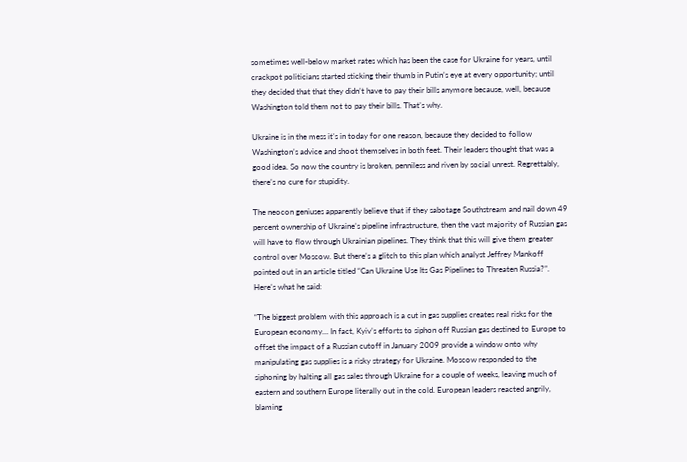sometimes well-below market rates which has been the case for Ukraine for years, until crackpot politicians started sticking their thumb in Putin’s eye at every opportunity; until they decided that that they didn’t have to pay their bills anymore because, well, because Washington told them not to pay their bills. That’s why.

Ukraine is in the mess it’s in today for one reason, because they decided to follow Washington’s advice and shoot themselves in both feet. Their leaders thought that was a good idea. So now the country is broken, penniless and riven by social unrest. Regrettably, there’s no cure for stupidity.

The neocon geniuses apparently believe that if they sabotage Southstream and nail down 49 percent ownership of Ukraine’s pipeline infrastructure, then the vast majority of Russian gas will have to flow through Ukrainian pipelines. They think that this will give them greater control over Moscow. But there’s a glitch to this plan which analyst Jeffrey Mankoff pointed out in an article titled “Can Ukraine Use Its Gas Pipelines to Threaten Russia?”. Here’s what he said:

“The biggest problem with this approach is a cut in gas supplies creates real risks for the European economy… In fact, Kyiv’s efforts to siphon off Russian gas destined to Europe to offset the impact of a Russian cutoff in January 2009 provide a window onto why manipulating gas supplies is a risky strategy for Ukraine. Moscow responded to the siphoning by halting all gas sales through Ukraine for a couple of weeks, leaving much of eastern and southern Europe literally out in the cold. European leaders reacted angrily, blaming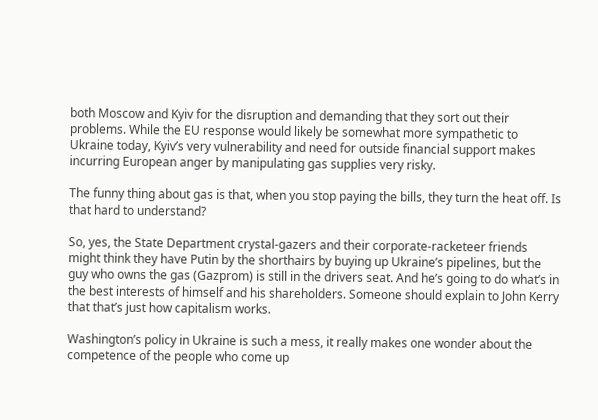both Moscow and Kyiv for the disruption and demanding that they sort out their problems. While the EU response would likely be somewhat more sympathetic to Ukraine today, Kyiv’s very vulnerability and need for outside financial support makes incurring European anger by manipulating gas supplies very risky.

The funny thing about gas is that, when you stop paying the bills, they turn the heat off. Is that hard to understand?

So, yes, the State Department crystal-gazers and their corporate-racketeer friends might think they have Putin by the shorthairs by buying up Ukraine’s pipelines, but the guy who owns the gas (Gazprom) is still in the drivers seat. And he’s going to do what’s in the best interests of himself and his shareholders. Someone should explain to John Kerry that that’s just how capitalism works.

Washington’s policy in Ukraine is such a mess, it really makes one wonder about the competence of the people who come up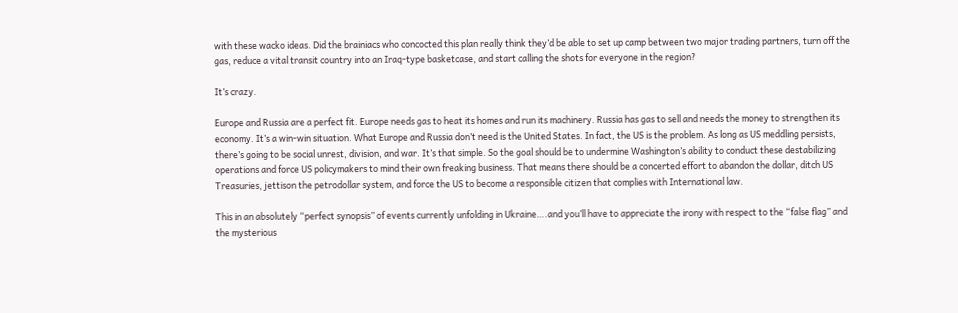with these wacko ideas. Did the brainiacs who concocted this plan really think they’d be able to set up camp between two major trading partners, turn off the gas, reduce a vital transit country into an Iraq-type basketcase, and start calling the shots for everyone in the region?

It’s crazy.

Europe and Russia are a perfect fit. Europe needs gas to heat its homes and run its machinery. Russia has gas to sell and needs the money to strengthen its economy. It’s a win-win situation. What Europe and Russia don’t need is the United States. In fact, the US is the problem. As long as US meddling persists, there’s going to be social unrest, division, and war. It’s that simple. So the goal should be to undermine Washington’s ability to conduct these destabilizing operations and force US policymakers to mind their own freaking business. That means there should be a concerted effort to abandon the dollar, ditch US Treasuries, jettison the petrodollar system, and force the US to become a responsible citizen that complies with International law.

This in an absolutely “perfect synopsis” of events currently unfolding in Ukraine….and you’ll have to appreciate the irony with respect to the “false flag” and the mysterious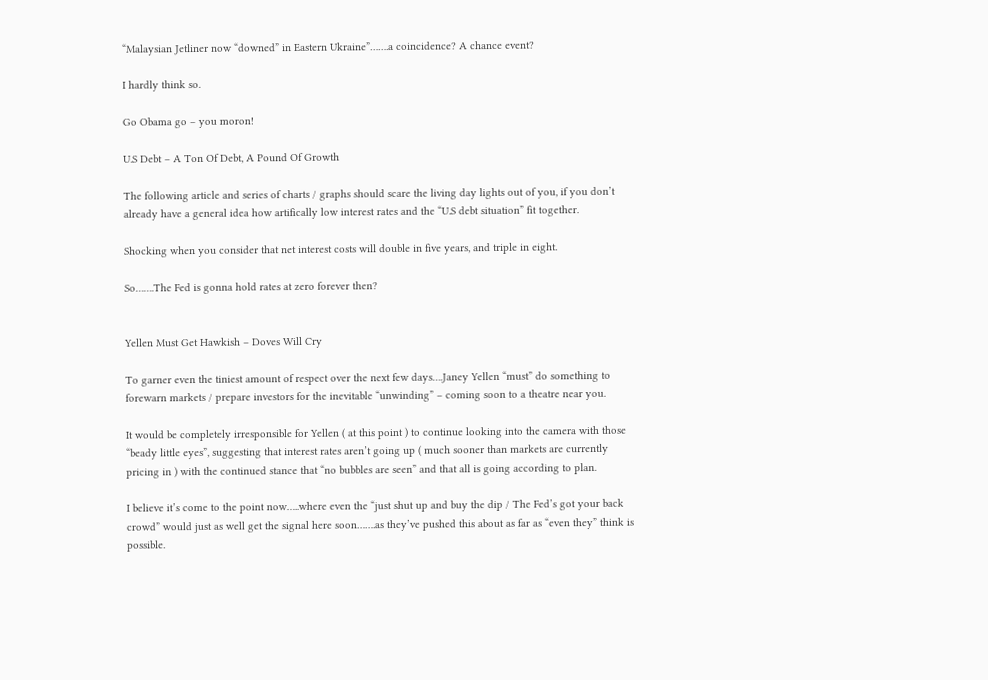“Malaysian Jetliner now “downed” in Eastern Ukraine”…….a coincidence? A chance event?

I hardly think so.

Go Obama go – you moron!

U.S Debt – A Ton Of Debt, A Pound Of Growth

The following article and series of charts / graphs should scare the living day lights out of you, if you don’t already have a general idea how artifically low interest rates and the “U.S debt situation” fit together.

Shocking when you consider that net interest costs will double in five years, and triple in eight.

So…….The Fed is gonna hold rates at zero forever then?


Yellen Must Get Hawkish – Doves Will Cry

To garner even the tiniest amount of respect over the next few days….Janey Yellen “must” do something to forewarn markets / prepare investors for the inevitable “unwinding” – coming soon to a theatre near you.

It would be completely irresponsible for Yellen ( at this point ) to continue looking into the camera with those “beady little eyes”, suggesting that interest rates aren’t going up ( much sooner than markets are currently pricing in ) with the continued stance that “no bubbles are seen” and that all is going according to plan.

I believe it’s come to the point now…..where even the “just shut up and buy the dip / The Fed’s got your back crowd” would just as well get the signal here soon…….as they’ve pushed this about as far as “even they” think is possible.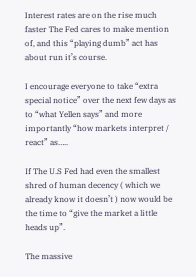Interest rates are on the rise much faster The Fed cares to make mention of, and this “playing dumb” act has about run it’s course.

I encourage everyone to take “extra special notice” over the next few days as to “what Yellen says” and more importantly “how markets interpret / react” as…..

If The U.S Fed had even the smallest shred of human decency ( which we already know it doesn’t ) now would be the time to “give the market a little heads up”.

The massive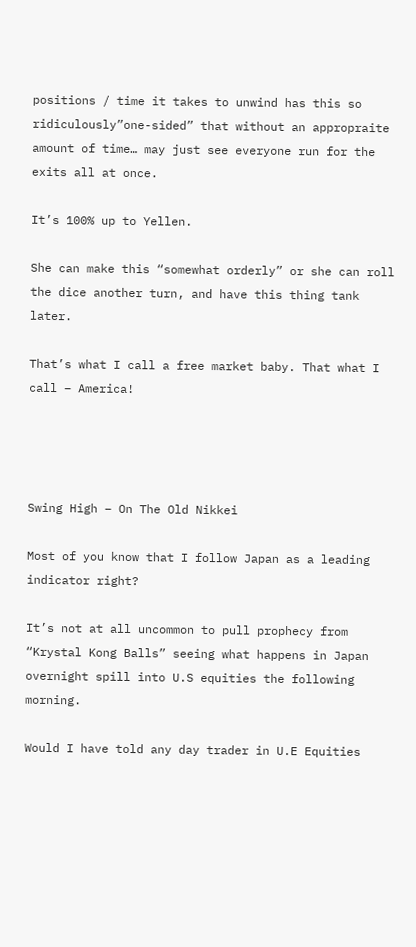positions / time it takes to unwind has this so  ridiculously”one-sided” that without an appropraite amount of time… may just see everyone run for the exits all at once.

It’s 100% up to Yellen.

She can make this “somewhat orderly” or she can roll the dice another turn, and have this thing tank later.

That’s what I call a free market baby. That what I call – America!




Swing High – On The Old Nikkei

Most of you know that I follow Japan as a leading indicator right?

It’s not at all uncommon to pull prophecy from “Krystal Kong Balls” seeing what happens in Japan overnight spill into U.S equities the following morning.

Would I have told any day trader in U.E Equities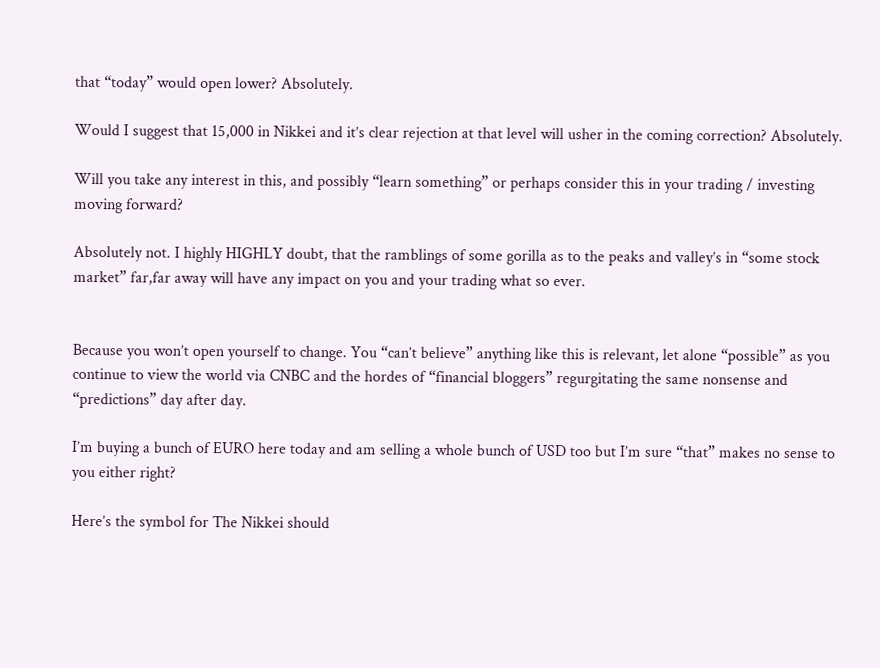that “today” would open lower? Absolutely.

Would I suggest that 15,000 in Nikkei and it’s clear rejection at that level will usher in the coming correction? Absolutely.

Will you take any interest in this, and possibly “learn something” or perhaps consider this in your trading / investing moving forward?

Absolutely not. I highly HIGHLY doubt, that the ramblings of some gorilla as to the peaks and valley’s in “some stock market” far,far away will have any impact on you and your trading what so ever.


Because you won’t open yourself to change. You “can’t believe” anything like this is relevant, let alone “possible” as you continue to view the world via CNBC and the hordes of “financial bloggers” regurgitating the same nonsense and “predictions” day after day.

I’m buying a bunch of EURO here today and am selling a whole bunch of USD too but I’m sure “that” makes no sense to you either right?

Here’s the symbol for The Nikkei should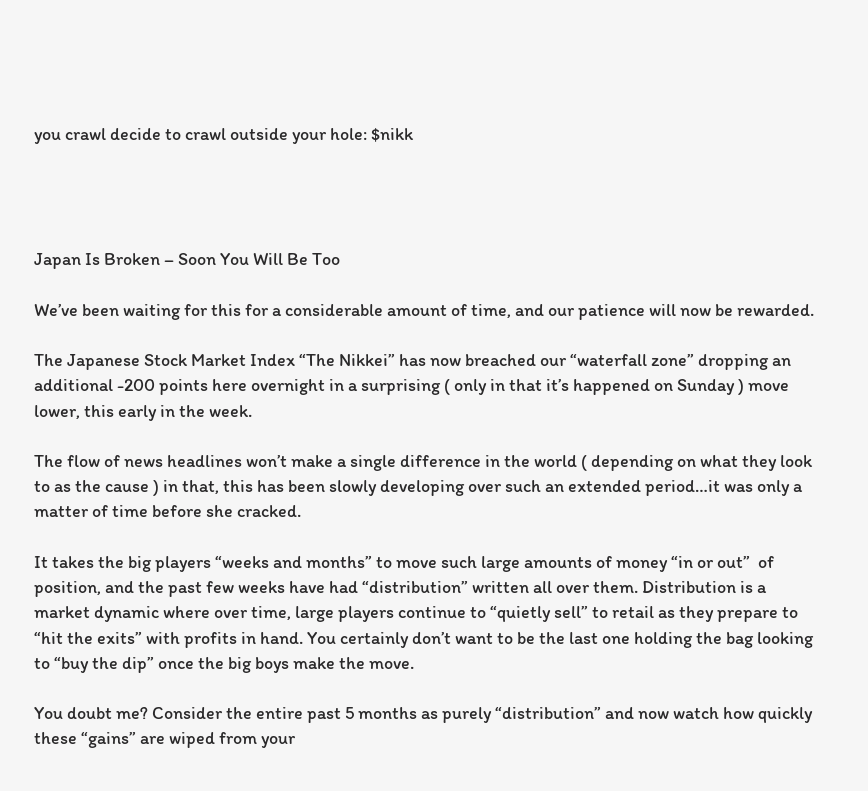you crawl decide to crawl outside your hole: $nikk




Japan Is Broken – Soon You Will Be Too

We’ve been waiting for this for a considerable amount of time, and our patience will now be rewarded.

The Japanese Stock Market Index “The Nikkei” has now breached our “waterfall zone” dropping an additional -200 points here overnight in a surprising ( only in that it’s happened on Sunday ) move lower, this early in the week.

The flow of news headlines won’t make a single difference in the world ( depending on what they look to as the cause ) in that, this has been slowly developing over such an extended period…it was only a matter of time before she cracked.

It takes the big players “weeks and months” to move such large amounts of money “in or out”  of position, and the past few weeks have had “distribution” written all over them. Distribution is a market dynamic where over time, large players continue to “quietly sell” to retail as they prepare to “hit the exits” with profits in hand. You certainly don’t want to be the last one holding the bag looking to “buy the dip” once the big boys make the move.

You doubt me? Consider the entire past 5 months as purely “distribution” and now watch how quickly these “gains” are wiped from your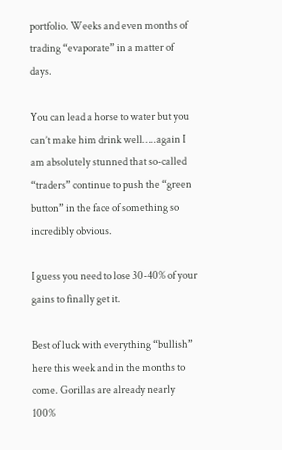portfolio. Weeks and even months of trading “evaporate” in a matter of days.

You can lead a horse to water but you can’t make him drink well…..again I am absolutely stunned that so-called “traders” continue to push the “green button” in the face of something so incredibly obvious.

I guess you need to lose 30-40% of your gains to finally get it.

Best of luck with everything “bullish” here this week and in the months to come. Gorillas are already nearly 100%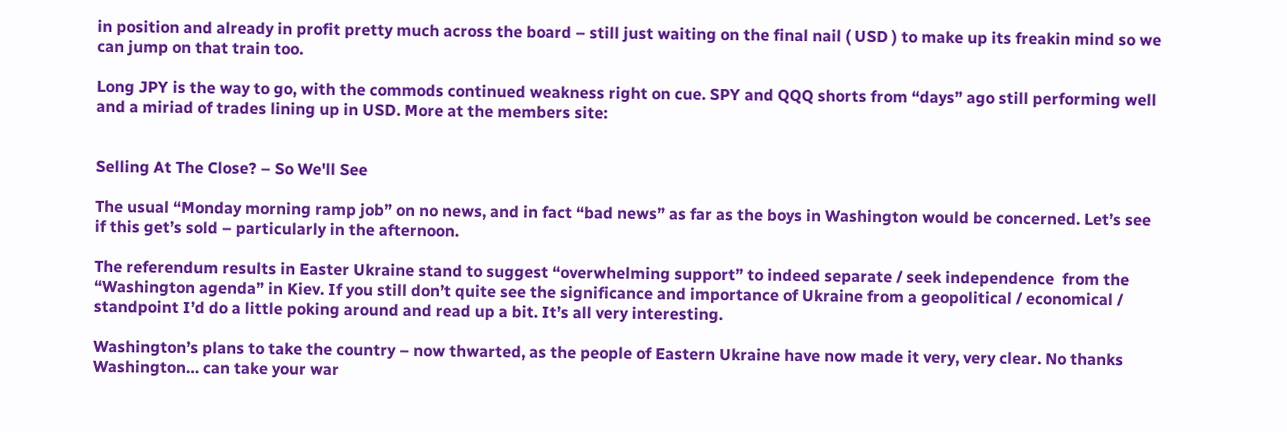in position and already in profit pretty much across the board – still just waiting on the final nail ( USD ) to make up its freakin mind so we can jump on that train too.

Long JPY is the way to go, with the commods continued weakness right on cue. SPY and QQQ shorts from “days” ago still performing well and a miriad of trades lining up in USD. More at the members site:


Selling At The Close? – So We'll See

The usual “Monday morning ramp job” on no news, and in fact “bad news” as far as the boys in Washington would be concerned. Let’s see if this get’s sold – particularly in the afternoon.

The referendum results in Easter Ukraine stand to suggest “overwhelming support” to indeed separate / seek independence  from the “Washington agenda” in Kiev. If you still don’t quite see the significance and importance of Ukraine from a geopolitical / economical / standpoint I’d do a little poking around and read up a bit. It’s all very interesting.

Washington’s plans to take the country – now thwarted, as the people of Eastern Ukraine have now made it very, very clear. No thanks Washington… can take your war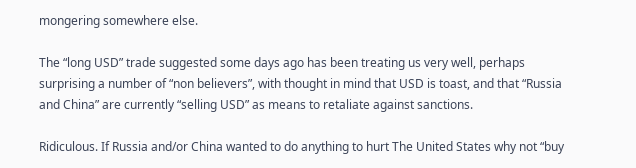mongering somewhere else.

The “long USD” trade suggested some days ago has been treating us very well, perhaps surprising a number of “non believers”, with thought in mind that USD is toast, and that “Russia and China” are currently “selling USD” as means to retaliate against sanctions.

Ridiculous. If Russia and/or China wanted to do anything to hurt The United States why not “buy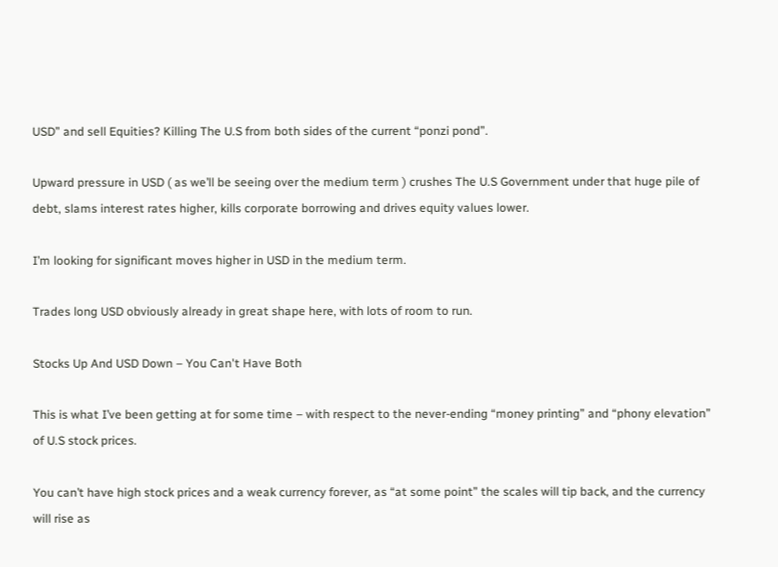USD” and sell Equities? Killing The U.S from both sides of the current “ponzi pond”.

Upward pressure in USD ( as we’ll be seeing over the medium term ) crushes The U.S Government under that huge pile of debt, slams interest rates higher, kills corporate borrowing and drives equity values lower.

I’m looking for significant moves higher in USD in the medium term.

Trades long USD obviously already in great shape here, with lots of room to run.

Stocks Up And USD Down – You Can't Have Both

This is what I’ve been getting at for some time – with respect to the never-ending “money printing” and “phony elevation” of U.S stock prices.

You can’t have high stock prices and a weak currency forever, as “at some point” the scales will tip back, and the currency will rise as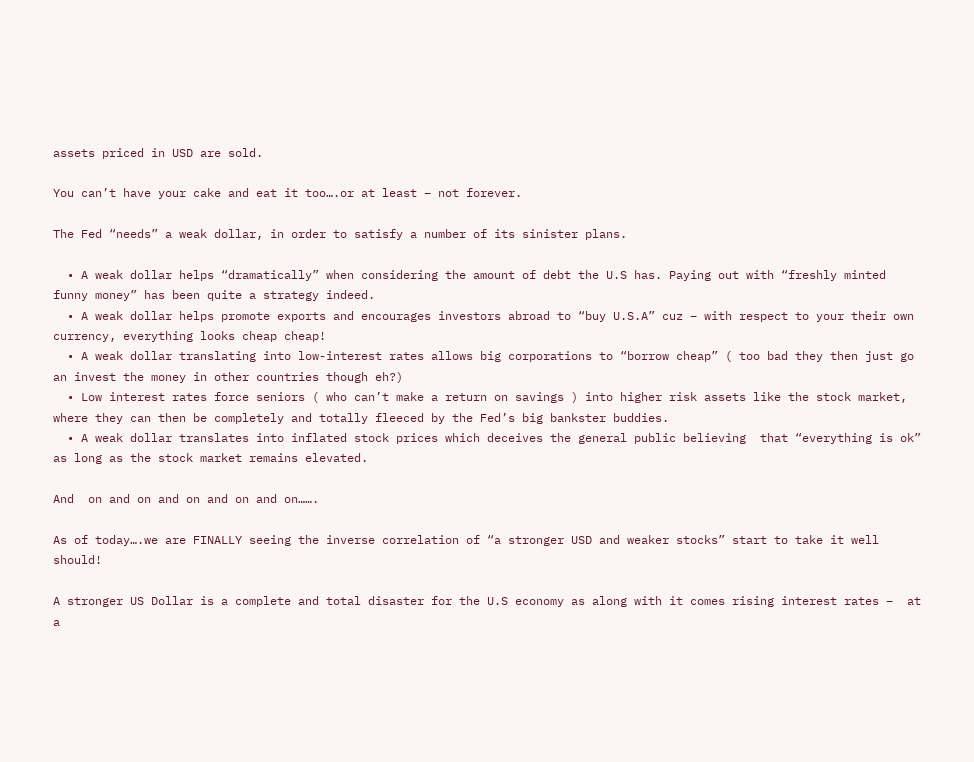assets priced in USD are sold.

You can’t have your cake and eat it too….or at least – not forever.

The Fed “needs” a weak dollar, in order to satisfy a number of its sinister plans.

  • A weak dollar helps “dramatically” when considering the amount of debt the U.S has. Paying out with “freshly minted funny money” has been quite a strategy indeed.
  • A weak dollar helps promote exports and encourages investors abroad to “buy U.S.A” cuz – with respect to your their own currency, everything looks cheap cheap!
  • A weak dollar translating into low-interest rates allows big corporations to “borrow cheap” ( too bad they then just go an invest the money in other countries though eh?)
  • Low interest rates force seniors ( who can’t make a return on savings ) into higher risk assets like the stock market, where they can then be completely and totally fleeced by the Fed’s big bankster buddies.
  • A weak dollar translates into inflated stock prices which deceives the general public believing  that “everything is ok” as long as the stock market remains elevated.

And  on and on and on and on and on…….

As of today….we are FINALLY seeing the inverse correlation of “a stronger USD and weaker stocks” start to take it well should!

A stronger US Dollar is a complete and total disaster for the U.S economy as along with it comes rising interest rates –  at a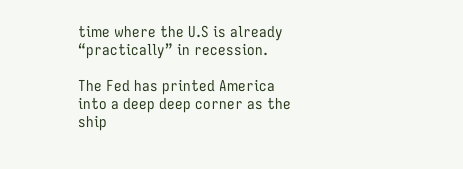time where the U.S is already “practically” in recession.

The Fed has printed America into a deep deep corner as the ship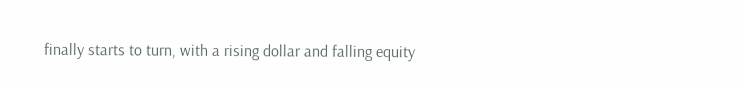finally starts to turn, with a rising dollar and falling equity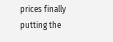prices finally putting the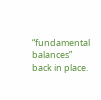“fundamental balances” back in place.